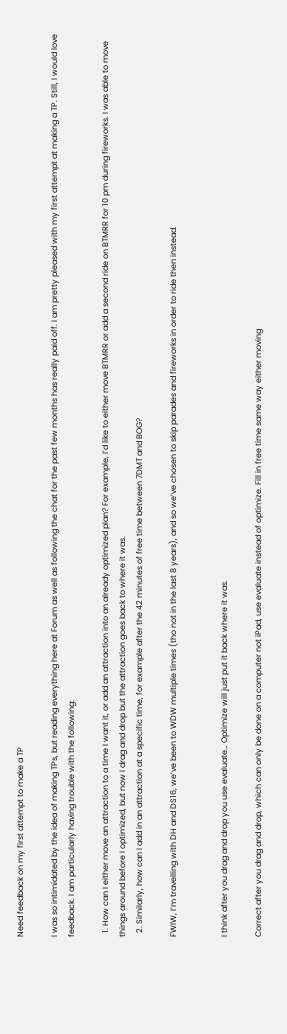Need feedback on my first attempt to make a TP

I was so intimidated by the idea of making TPs, but reading everything here at Forum as well as following the chat for the past few months has really paid off. I am pretty pleased with my first attempt at making a TP. Still, I would love feedback. I am particularly having trouble with the following:

  1. How can I either move an attraction to a time I want it, or add an attraction into an already optimized plan? For example, I’d like to either move BTMRR or add a second ride on BTMRR for 10 pm during fireworks. I was able to move things around before I optimized, but now I drag and drop but the attraction goes back to where it was.
  2. Similarly, how can I add in an attraction at a specific time, for example after the 42 minutes of free time between 7DMT and BOG?

FWIW, I’m travelling with DH and DS16, we’ve been to WDW multiple times (tho not in the last 8 years), and so we’ve chosen to skip parades and fireworks in order to ride then instead.


I think after you drag and drop you use evaluate… Optimize will just put it back where it was.

Correct after you drag and drop, which can only be done on a computer not iPad, use evaluate instead of optimize. Fill in free time same way either moving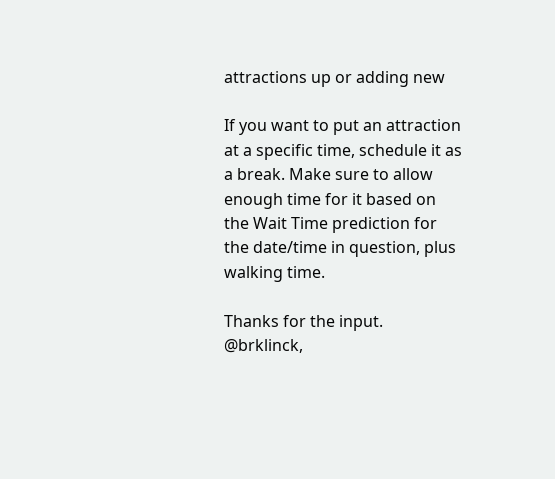attractions up or adding new

If you want to put an attraction at a specific time, schedule it as a break. Make sure to allow enough time for it based on the Wait Time prediction for the date/time in question, plus walking time.

Thanks for the input. @brklinck,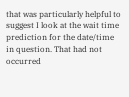that was particularly helpful to suggest I look at the wait time prediction for the date/time in question. That had not occurred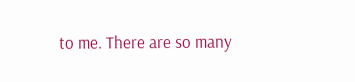to me. There are so many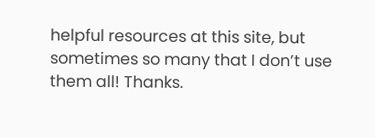helpful resources at this site, but sometimes so many that I don’t use them all! Thanks.